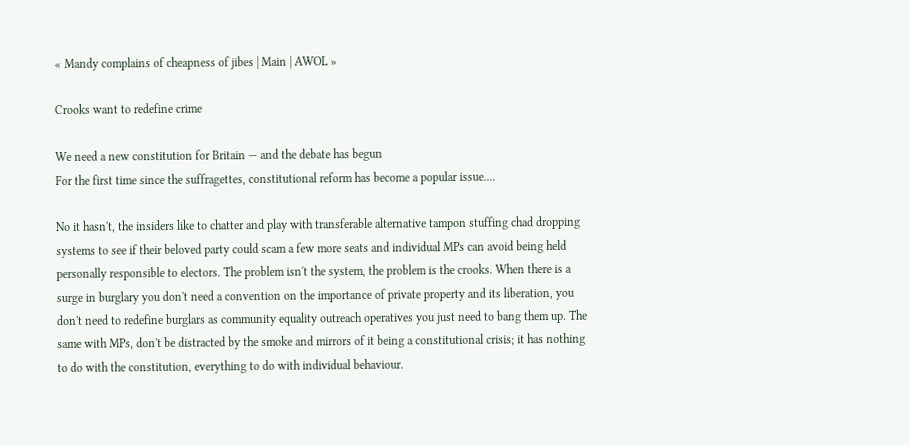« Mandy complains of cheapness of jibes | Main | AWOL »

Crooks want to redefine crime

We need a new constitution for Britain — and the debate has begun
For the first time since the suffragettes, constitutional reform has become a popular issue....

No it hasn't, the insiders like to chatter and play with transferable alternative tampon stuffing chad dropping systems to see if their beloved party could scam a few more seats and individual MPs can avoid being held personally responsible to electors. The problem isn't the system, the problem is the crooks. When there is a surge in burglary you don't need a convention on the importance of private property and its liberation, you don't need to redefine burglars as community equality outreach operatives you just need to bang them up. The same with MPs, don't be distracted by the smoke and mirrors of it being a constitutional crisis; it has nothing to do with the constitution, everything to do with individual behaviour.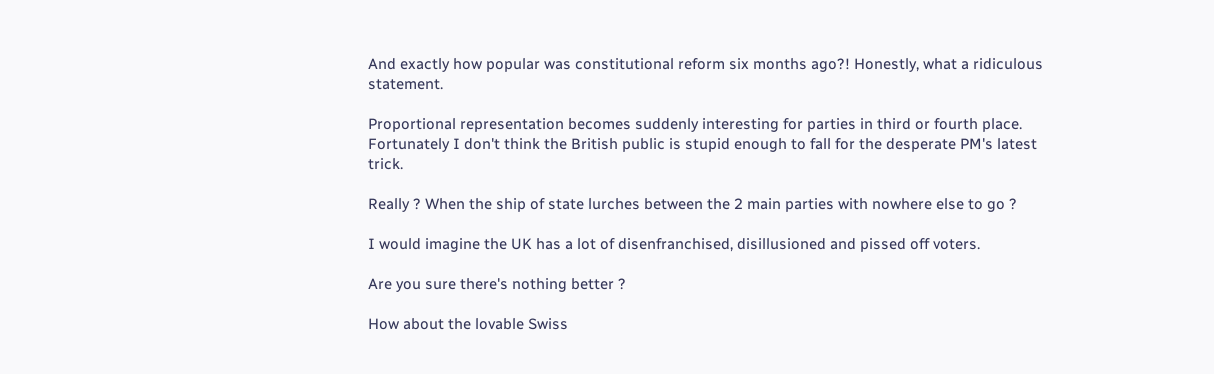And exactly how popular was constitutional reform six months ago?! Honestly, what a ridiculous statement.

Proportional representation becomes suddenly interesting for parties in third or fourth place. Fortunately I don't think the British public is stupid enough to fall for the desperate PM's latest trick.

Really ? When the ship of state lurches between the 2 main parties with nowhere else to go ?

I would imagine the UK has a lot of disenfranchised, disillusioned and pissed off voters.

Are you sure there's nothing better ?

How about the lovable Swiss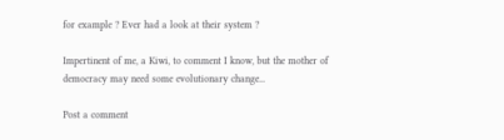for example ? Ever had a look at their system ?

Impertinent of me, a Kiwi, to comment I know, but the mother of democracy may need some evolutionary change...

Post a comment